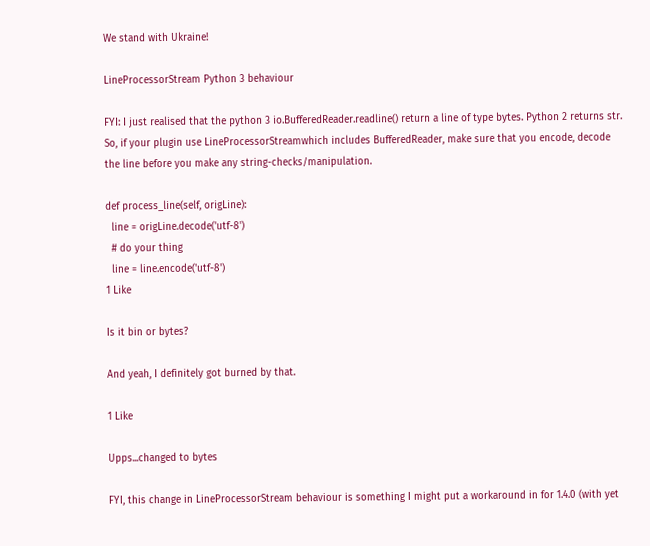We stand with Ukraine!

LineProcessorStream Python 3 behaviour

FYI: I just realised that the python 3 io.BufferedReader.readline() return a line of type bytes. Python 2 returns str.
So, if your plugin use LineProcessorStreamwhich includes BufferedReader, make sure that you encode, decode the line before you make any string-checks/manipulation.

def process_line(self, origLine):
  line = origLine.decode('utf-8')
  # do your thing
  line = line.encode('utf-8')
1 Like

Is it bin or bytes?

And yeah, I definitely got burned by that.

1 Like

Upps...changed to bytes

FYI, this change in LineProcessorStream behaviour is something I might put a workaround in for 1.4.0 (with yet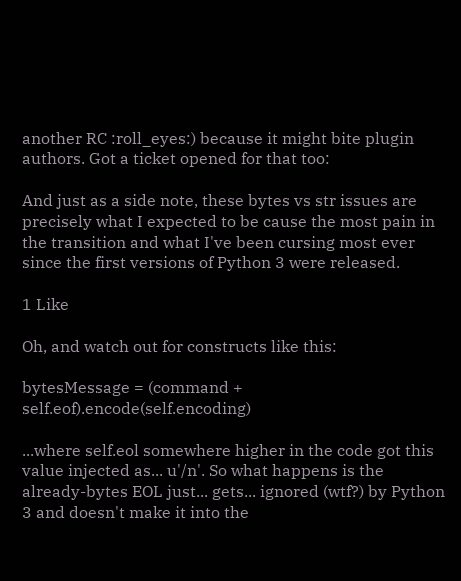another RC :roll_eyes:) because it might bite plugin authors. Got a ticket opened for that too:

And just as a side note, these bytes vs str issues are precisely what I expected to be cause the most pain in the transition and what I've been cursing most ever since the first versions of Python 3 were released.

1 Like

Oh, and watch out for constructs like this:

bytesMessage = (command + self.eof).encode(self.encoding)

...where self.eol somewhere higher in the code got this value injected as... u'/n'. So what happens is the already-bytes EOL just... gets... ignored (wtf?) by Python 3 and doesn't make it into the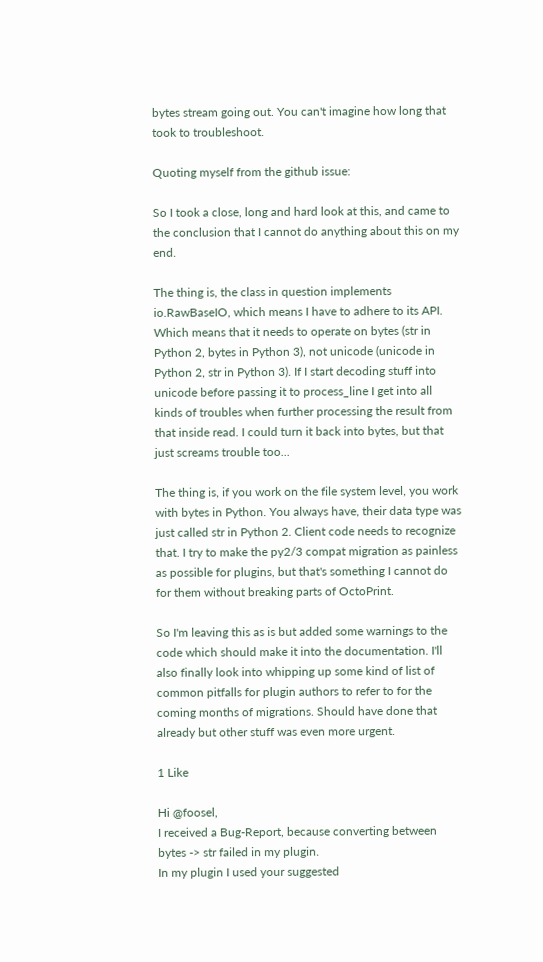bytes stream going out. You can't imagine how long that took to troubleshoot.

Quoting myself from the github issue:

So I took a close, long and hard look at this, and came to the conclusion that I cannot do anything about this on my end.

The thing is, the class in question implements io.RawBaseIO, which means I have to adhere to its API. Which means that it needs to operate on bytes (str in Python 2, bytes in Python 3), not unicode (unicode in Python 2, str in Python 3). If I start decoding stuff into unicode before passing it to process_line I get into all kinds of troubles when further processing the result from that inside read. I could turn it back into bytes, but that just screams trouble too...

The thing is, if you work on the file system level, you work with bytes in Python. You always have, their data type was just called str in Python 2. Client code needs to recognize that. I try to make the py2/3 compat migration as painless as possible for plugins, but that's something I cannot do for them without breaking parts of OctoPrint.

So I'm leaving this as is but added some warnings to the code which should make it into the documentation. I'll also finally look into whipping up some kind of list of common pitfalls for plugin authors to refer to for the coming months of migrations. Should have done that already but other stuff was even more urgent.

1 Like

Hi @foosel,
I received a Bug-Report, because converting between bytes -> str failed in my plugin.
In my plugin I used your suggested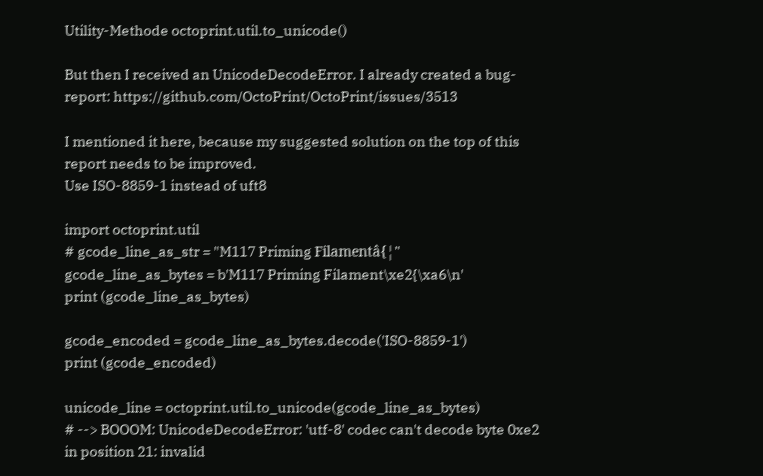Utility-Methode octoprint.util.to_unicode()

But then I received an UnicodeDecodeError. I already created a bug-report: https://github.com/OctoPrint/OctoPrint/issues/3513

I mentioned it here, because my suggested solution on the top of this report needs to be improved.
Use ISO-8859-1 instead of uft8

import octoprint.util
# gcode_line_as_str = "M117 Priming Filamentâ{¦"
gcode_line_as_bytes = b'M117 Priming Filament\xe2{\xa6\n'
print (gcode_line_as_bytes)

gcode_encoded = gcode_line_as_bytes.decode('ISO-8859-1')
print (gcode_encoded)

unicode_line = octoprint.util.to_unicode(gcode_line_as_bytes)
# --> BOOOM: UnicodeDecodeError: 'utf-8' codec can't decode byte 0xe2 in position 21: invalid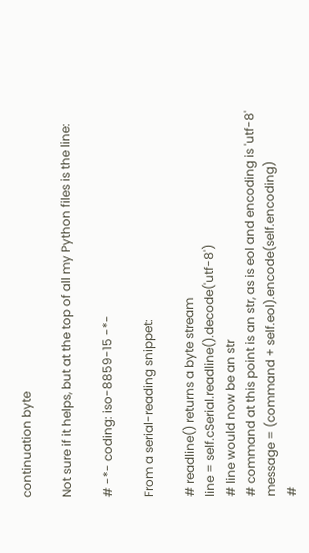continuation byte

Not sure if it helps, but at the top of all my Python files is the line:

# -*- coding: iso-8859-15 -*-

From a serial-reading snippet:

# readline() returns a byte stream
line = self.cSerial.readline().decode('utf-8')
# line would now be an str
# command at this point is an str, as is eol and encoding is 'utf-8'
message = (command + self.eol).encode(self.encoding)
#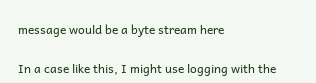message would be a byte stream here

In a case like this, I might use logging with the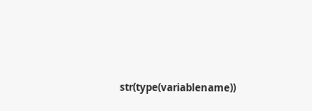str(type(variablename))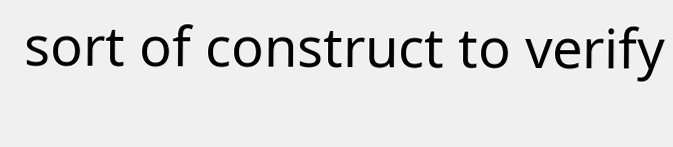sort of construct to verify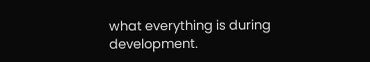what everything is during development.